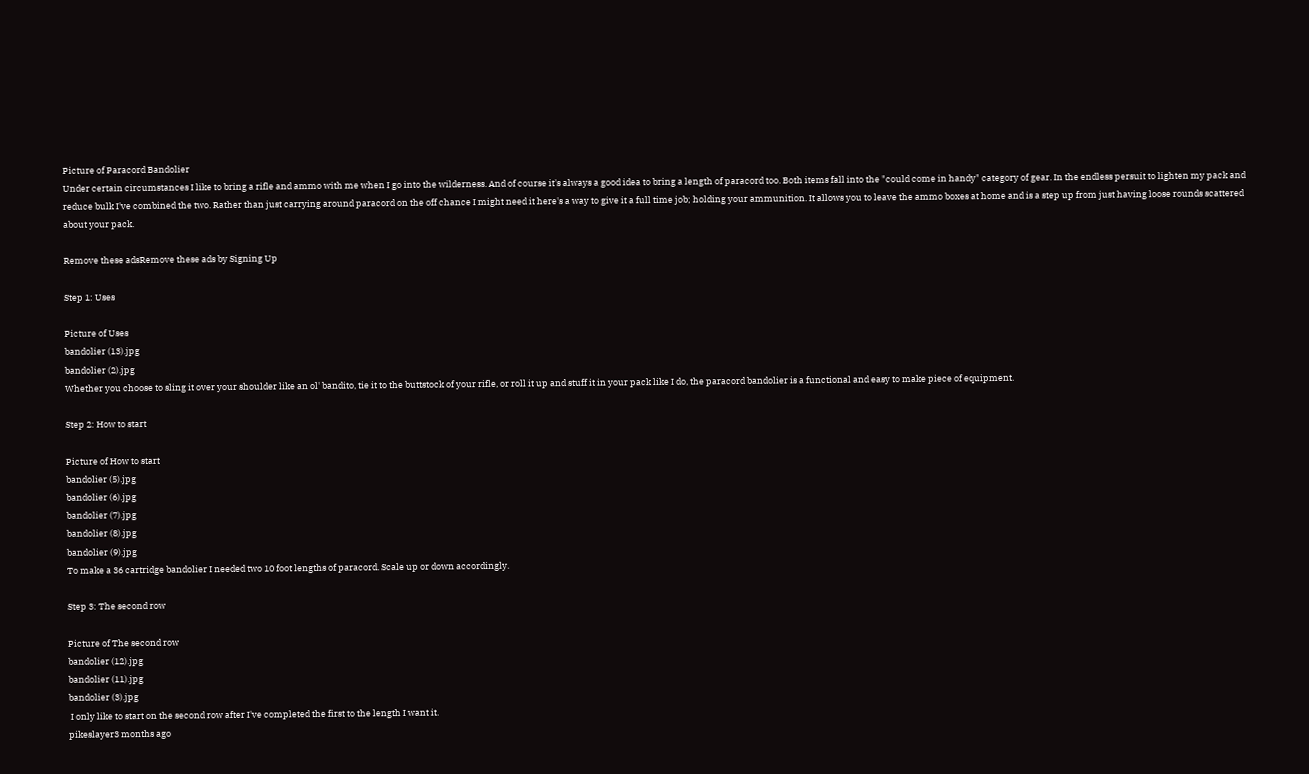Picture of Paracord Bandolier
Under certain circumstances I like to bring a rifle and ammo with me when I go into the wilderness. And of course it's always a good idea to bring a length of paracord too. Both items fall into the "could come in handy" category of gear. In the endless persuit to lighten my pack and reduce bulk I've combined the two. Rather than just carrying around paracord on the off chance I might need it here's a way to give it a full time job; holding your ammunition. It allows you to leave the ammo boxes at home and is a step up from just having loose rounds scattered about your pack.

Remove these adsRemove these ads by Signing Up

Step 1: Uses

Picture of Uses
bandolier (13).jpg
bandolier (2).jpg
Whether you choose to sling it over your shoulder like an ol' bandito, tie it to the buttstock of your rifle, or roll it up and stuff it in your pack like I do, the paracord bandolier is a functional and easy to make piece of equipment.

Step 2: How to start

Picture of How to start
bandolier (5).jpg
bandolier (6).jpg
bandolier (7).jpg
bandolier (8).jpg
bandolier (9).jpg
To make a 36 cartridge bandolier I needed two 10 foot lengths of paracord. Scale up or down accordingly.

Step 3: The second row

Picture of The second row
bandolier (12).jpg
bandolier (11).jpg
bandolier (3).jpg
 I only like to start on the second row after I've completed the first to the length I want it.
pikeslayer3 months ago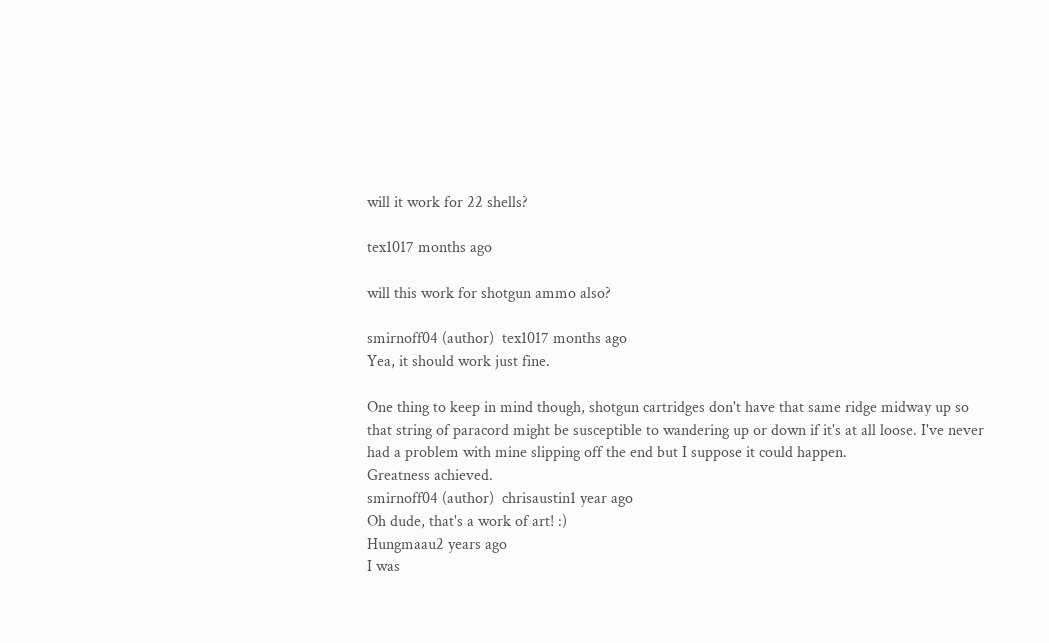will it work for 22 shells?

tex1017 months ago

will this work for shotgun ammo also?

smirnoff04 (author)  tex1017 months ago
Yea, it should work just fine.

One thing to keep in mind though, shotgun cartridges don't have that same ridge midway up so that string of paracord might be susceptible to wandering up or down if it's at all loose. I've never had a problem with mine slipping off the end but I suppose it could happen.
Greatness achieved.
smirnoff04 (author)  chrisaustin1 year ago
Oh dude, that's a work of art! :)
Hungmaau2 years ago
I was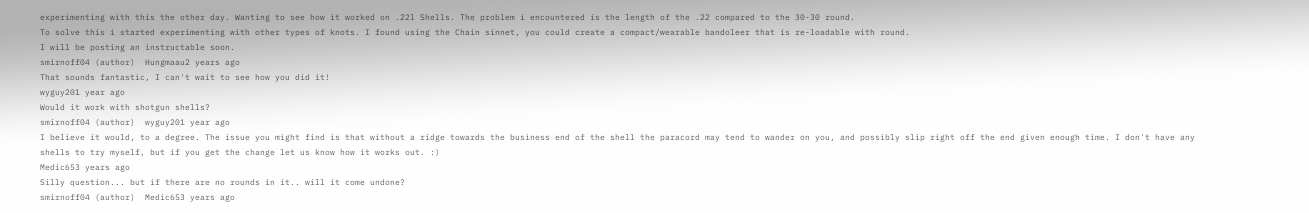experimenting with this the other day. Wanting to see how it worked on .22l Shells. The problem i encountered is the length of the .22 compared to the 30-30 round.
To solve this i started experimenting with other types of knots. I found using the Chain sinnet, you could create a compact/wearable bandoleer that is re-loadable with round.
I will be posting an instructable soon.
smirnoff04 (author)  Hungmaau2 years ago
That sounds fantastic, I can't wait to see how you did it!
wyguy201 year ago
Would it work with shotgun shells?
smirnoff04 (author)  wyguy201 year ago
I believe it would, to a degree. The issue you might find is that without a ridge towards the business end of the shell the paracord may tend to wander on you, and possibly slip right off the end given enough time. I don't have any shells to try myself, but if you get the change let us know how it works out. :)
Medic653 years ago
Silly question... but if there are no rounds in it.. will it come undone?
smirnoff04 (author)  Medic653 years ago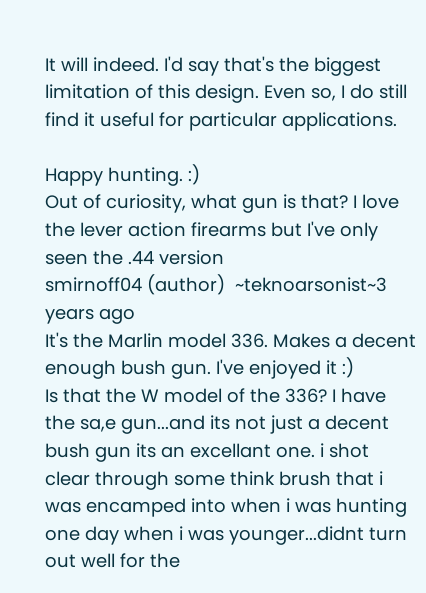It will indeed. I'd say that's the biggest limitation of this design. Even so, I do still find it useful for particular applications.

Happy hunting. :)
Out of curiosity, what gun is that? I love the lever action firearms but I've only seen the .44 version
smirnoff04 (author)  ~teknoarsonist~3 years ago
It's the Marlin model 336. Makes a decent enough bush gun. I've enjoyed it :)
Is that the W model of the 336? I have the sa,e gun...and its not just a decent bush gun its an excellant one. i shot clear through some think brush that i was encamped into when i was hunting one day when i was younger...didnt turn out well for the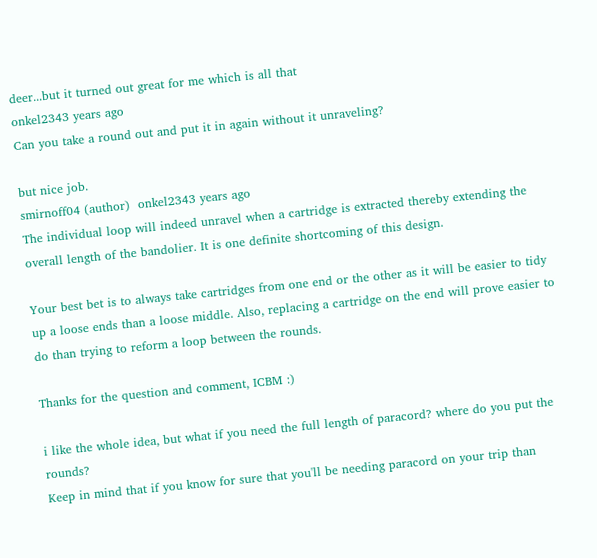deer...but it turned out great for me which is all that
onkel2343 years ago
Can you take a round out and put it in again without it unraveling?

but nice job.
smirnoff04 (author)  onkel2343 years ago
The individual loop will indeed unravel when a cartridge is extracted thereby extending the overall length of the bandolier. It is one definite shortcoming of this design.

Your best bet is to always take cartridges from one end or the other as it will be easier to tidy up a loose ends than a loose middle. Also, replacing a cartridge on the end will prove easier to do than trying to reform a loop between the rounds.

Thanks for the question and comment, ICBM :)

i like the whole idea, but what if you need the full length of paracord? where do you put the rounds?
Keep in mind that if you know for sure that you'll be needing paracord on your trip than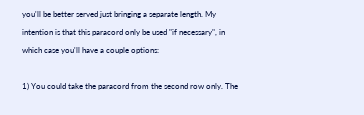you'll be better served just bringing a separate length. My intention is that this paracord only be used "if necessary", in which case you'll have a couple options:

1) You could take the paracord from the second row only. The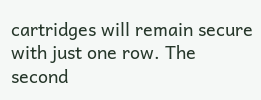cartridges will remain secure with just one row. The second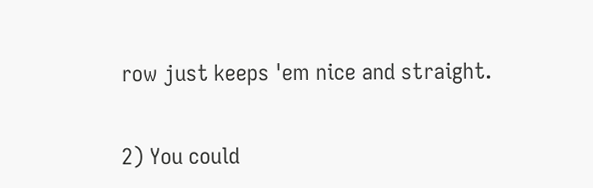row just keeps 'em nice and straight.

2) You could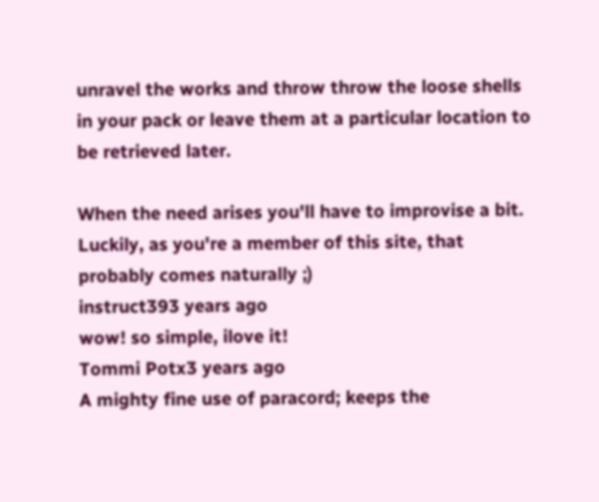unravel the works and throw throw the loose shells in your pack or leave them at a particular location to be retrieved later.

When the need arises you'll have to improvise a bit. Luckily, as you're a member of this site, that probably comes naturally ;)
instruct393 years ago
wow! so simple, ilove it!
Tommi Potx3 years ago
A mighty fine use of paracord; keeps the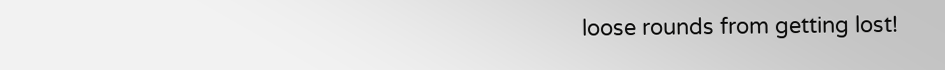loose rounds from getting lost!